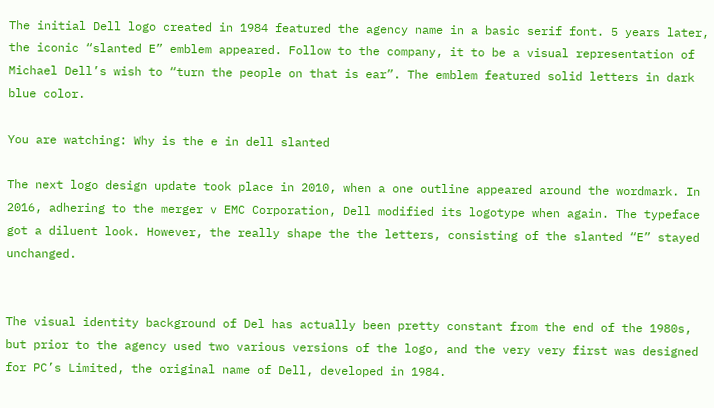The initial Dell logo created in 1984 featured the agency name in a basic serif font. 5 years later, the iconic “slanted E” emblem appeared. Follow to the company, it to be a visual representation of Michael Dell’s wish to “turn the people on that is ear”. The emblem featured solid letters in dark blue color.

You are watching: Why is the e in dell slanted

The next logo design update took place in 2010, when a one outline appeared around the wordmark. In 2016, adhering to the merger v EMC Corporation, Dell modified its logotype when again. The typeface got a diluent look. However, the really shape the the letters, consisting of the slanted “E” stayed unchanged.


The visual identity background of Del has actually been pretty constant from the end of the 1980s, but prior to the agency used two various versions of the logo, and the very very first was designed for PC’s Limited, the original name of Dell, developed in 1984.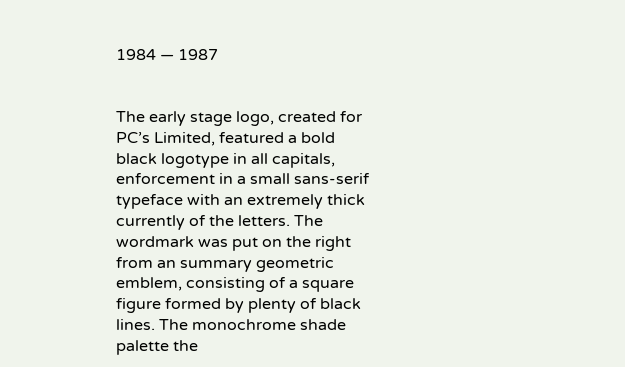1984 — 1987


The early stage logo, created for PC’s Limited, featured a bold black logotype in all capitals, enforcement in a small sans-serif typeface with an extremely thick currently of the letters. The wordmark was put on the right from an summary geometric emblem, consisting of a square figure formed by plenty of black lines. The monochrome shade palette the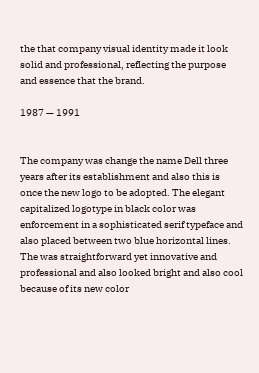the that company visual identity made it look solid and professional, reflecting the purpose and essence that the brand.

1987 — 1991


The company was change the name Dell three years after its establishment and also this is once the new logo to be adopted. The elegant capitalized logotype in black color was enforcement in a sophisticated serif typeface and also placed between two blue horizontal lines. The was straightforward yet innovative and professional and also looked bright and also cool because of its new color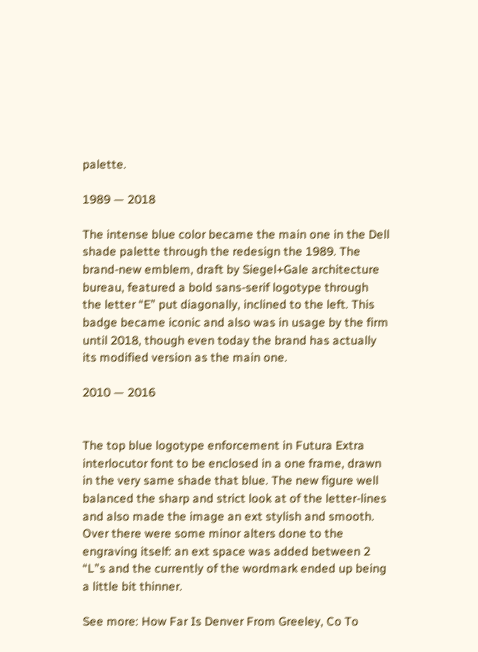palette.

1989 — 2018

The intense blue color became the main one in the Dell shade palette through the redesign the 1989. The brand-new emblem, draft by Siegel+Gale architecture bureau, featured a bold sans-serif logotype through the letter “E” put diagonally, inclined to the left. This badge became iconic and also was in usage by the firm until 2018, though even today the brand has actually its modified version as the main one.

2010 — 2016


The top blue logotype enforcement in Futura Extra interlocutor font to be enclosed in a one frame, drawn in the very same shade that blue. The new figure well balanced the sharp and strict look at of the letter-lines and also made the image an ext stylish and smooth. Over there were some minor alters done to the engraving itself: an ext space was added between 2 “L”s and the currently of the wordmark ended up being a little bit thinner.

See more: How Far Is Denver From Greeley, Co To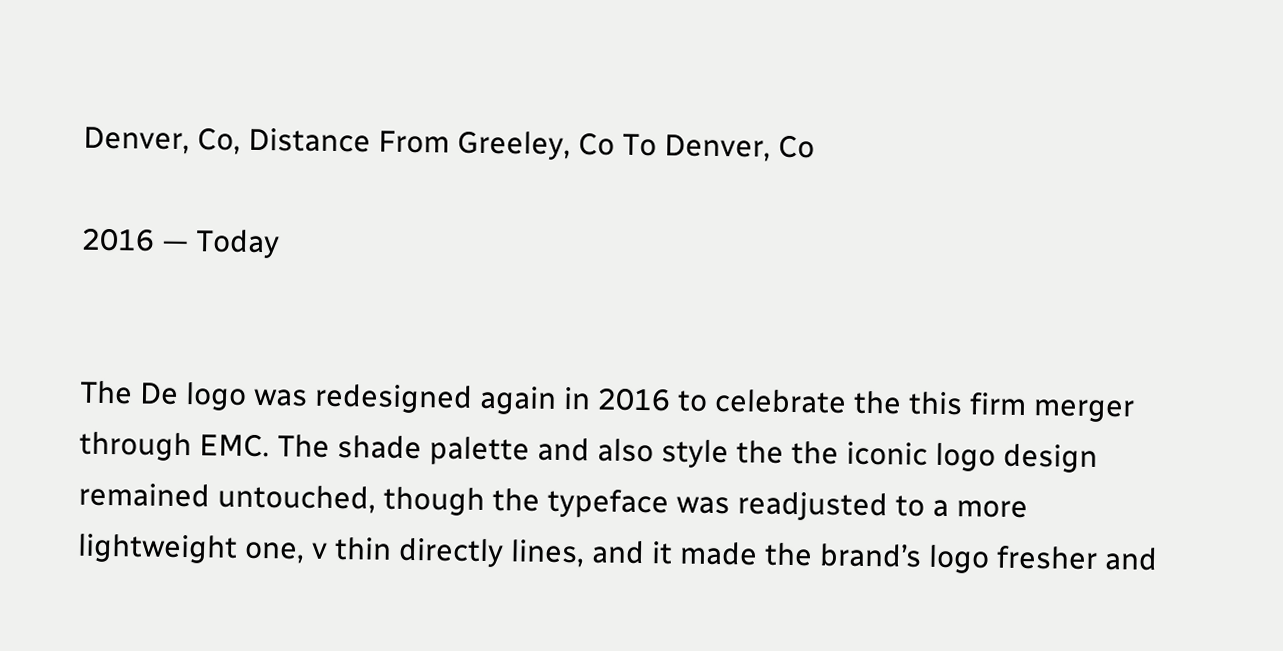Denver, Co, Distance From Greeley, Co To Denver, Co

2016 — Today


The De logo was redesigned again in 2016 to celebrate the this firm merger through EMC. The shade palette and also style the the iconic logo design remained untouched, though the typeface was readjusted to a more lightweight one, v thin directly lines, and it made the brand’s logo fresher and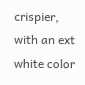crispier, with an ext white color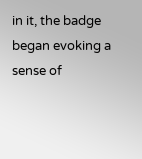in it, the badge began evoking a sense of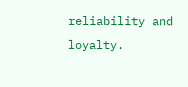reliability and loyalty.